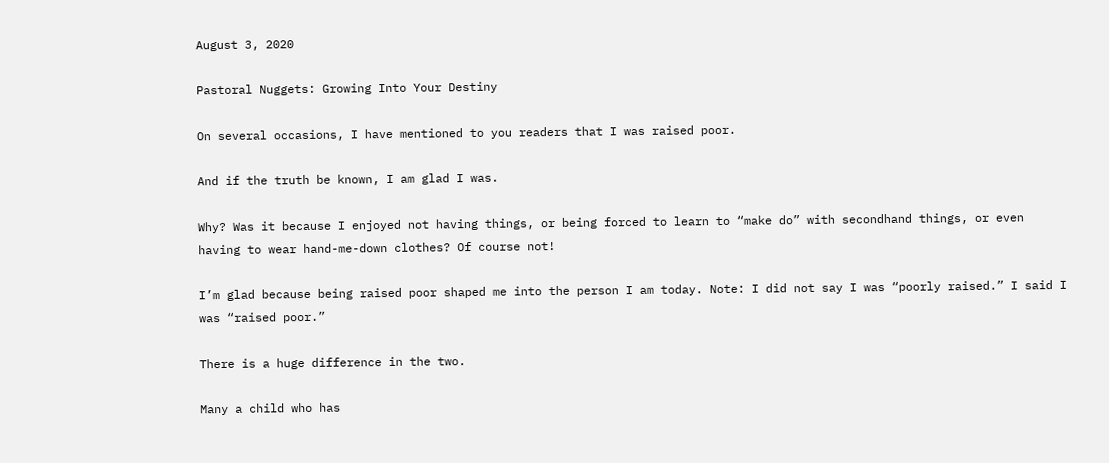August 3, 2020

Pastoral Nuggets: Growing Into Your Destiny

On several occasions, I have mentioned to you readers that I was raised poor.

And if the truth be known, I am glad I was.

Why? Was it because I enjoyed not having things, or being forced to learn to “make do” with secondhand things, or even having to wear hand-me-down clothes? Of course not!

I’m glad because being raised poor shaped me into the person I am today. Note: I did not say I was “poorly raised.” I said I was “raised poor.”

There is a huge difference in the two.

Many a child who has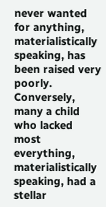never wanted for anything, materialistically speaking, has been raised very poorly. Conversely, many a child who lacked most everything, materialistically speaking, had a stellar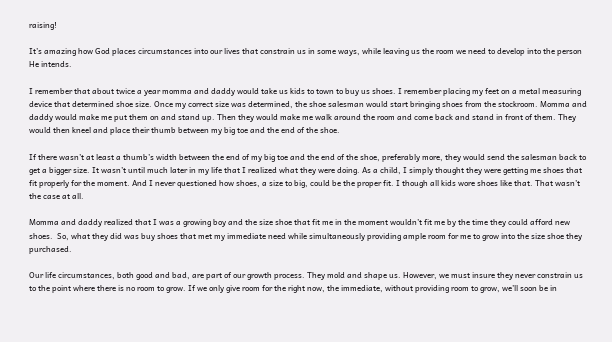raising!

It’s amazing how God places circumstances into our lives that constrain us in some ways, while leaving us the room we need to develop into the person He intends.

I remember that about twice a year momma and daddy would take us kids to town to buy us shoes. I remember placing my feet on a metal measuring device that determined shoe size. Once my correct size was determined, the shoe salesman would start bringing shoes from the stockroom. Momma and daddy would make me put them on and stand up. Then they would make me walk around the room and come back and stand in front of them. They would then kneel and place their thumb between my big toe and the end of the shoe.

If there wasn’t at least a thumb’s width between the end of my big toe and the end of the shoe, preferably more, they would send the salesman back to get a bigger size. It wasn’t until much later in my life that I realized what they were doing. As a child, I simply thought they were getting me shoes that fit properly for the moment. And I never questioned how shoes, a size to big, could be the proper fit. I though all kids wore shoes like that. That wasn’t the case at all.

Momma and daddy realized that I was a growing boy and the size shoe that fit me in the moment wouldn’t fit me by the time they could afford new shoes.  So, what they did was buy shoes that met my immediate need while simultaneously providing ample room for me to grow into the size shoe they purchased.

Our life circumstances, both good and bad, are part of our growth process. They mold and shape us. However, we must insure they never constrain us to the point where there is no room to grow. If we only give room for the right now, the immediate, without providing room to grow, we’ll soon be in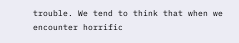trouble. We tend to think that when we encounter horrific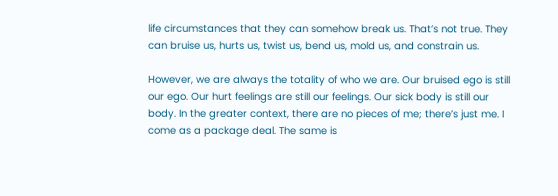life circumstances that they can somehow break us. That’s not true. They can bruise us, hurts us, twist us, bend us, mold us, and constrain us.

However, we are always the totality of who we are. Our bruised ego is still our ego. Our hurt feelings are still our feelings. Our sick body is still our body. In the greater context, there are no pieces of me; there’s just me. I come as a package deal. The same is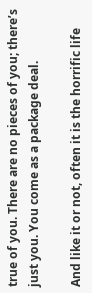true of you. There are no pieces of you; there’s just you. You come as a package deal.

And like it or not, often it is the horrific life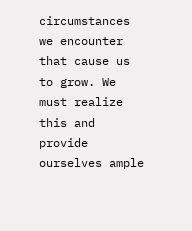circumstances we encounter that cause us to grow. We must realize this and provide ourselves ample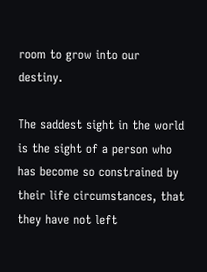room to grow into our destiny.

The saddest sight in the world is the sight of a person who has become so constrained by their life circumstances, that they have not left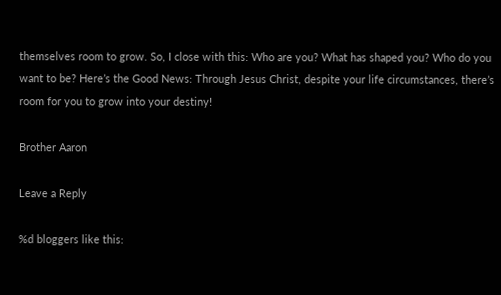themselves room to grow. So, I close with this: Who are you? What has shaped you? Who do you want to be? Here’s the Good News: Through Jesus Christ, despite your life circumstances, there’s room for you to grow into your destiny!

Brother Aaron

Leave a Reply

%d bloggers like this: